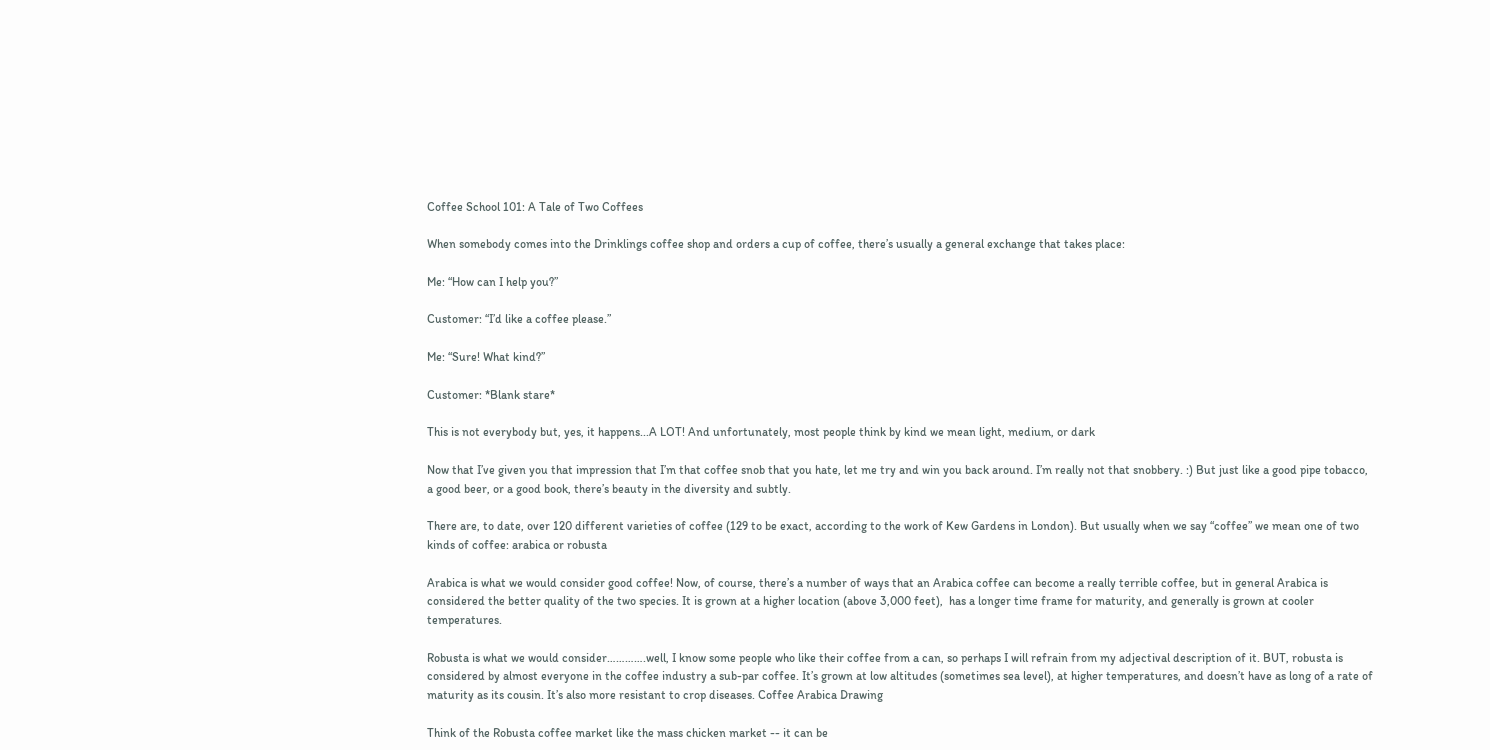Coffee School 101: A Tale of Two Coffees

When somebody comes into the Drinklings coffee shop and orders a cup of coffee, there’s usually a general exchange that takes place:

Me: “How can I help you?”

Customer: “I’d like a coffee please.”

Me: “Sure! What kind?”

Customer: *Blank stare*

This is not everybody but, yes, it happens...A LOT! And unfortunately, most people think by kind we mean light, medium, or dark

Now that I’ve given you that impression that I’m that coffee snob that you hate, let me try and win you back around. I’m really not that snobbery. :) But just like a good pipe tobacco, a good beer, or a good book, there’s beauty in the diversity and subtly.

There are, to date, over 120 different varieties of coffee (129 to be exact, according to the work of Kew Gardens in London). But usually when we say “coffee” we mean one of two kinds of coffee: arabica or robusta

Arabica is what we would consider good coffee! Now, of course, there’s a number of ways that an Arabica coffee can become a really terrible coffee, but in general Arabica is considered the better quality of the two species. It is grown at a higher location (above 3,000 feet),  has a longer time frame for maturity, and generally is grown at cooler temperatures.

Robusta is what we would consider………….well, I know some people who like their coffee from a can, so perhaps I will refrain from my adjectival description of it. BUT, robusta is considered by almost everyone in the coffee industry a sub-par coffee. It’s grown at low altitudes (sometimes sea level), at higher temperatures, and doesn’t have as long of a rate of maturity as its cousin. It’s also more resistant to crop diseases. Coffee Arabica Drawing

Think of the Robusta coffee market like the mass chicken market -- it can be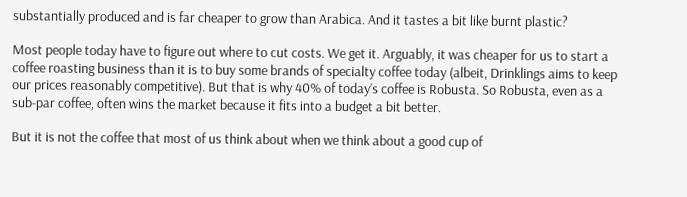substantially produced and is far cheaper to grow than Arabica. And it tastes a bit like burnt plastic?

Most people today have to figure out where to cut costs. We get it. Arguably, it was cheaper for us to start a coffee roasting business than it is to buy some brands of specialty coffee today (albeit, Drinklings aims to keep our prices reasonably competitive). But that is why 40% of today’s coffee is Robusta. So Robusta, even as a sub-par coffee, often wins the market because it fits into a budget a bit better.

But it is not the coffee that most of us think about when we think about a good cup of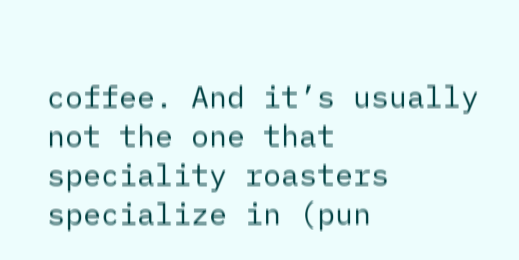coffee. And it’s usually not the one that speciality roasters specialize in (pun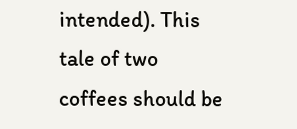intended). This tale of two coffees should be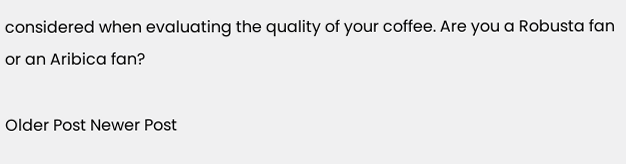considered when evaluating the quality of your coffee. Are you a Robusta fan or an Aribica fan?

Older Post Newer Post